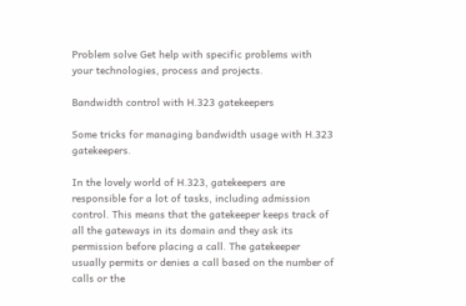Problem solve Get help with specific problems with your technologies, process and projects.

Bandwidth control with H.323 gatekeepers

Some tricks for managing bandwidth usage with H.323 gatekeepers.

In the lovely world of H.323, gatekeepers are responsible for a lot of tasks, including admission control. This means that the gatekeeper keeps track of all the gateways in its domain and they ask its permission before placing a call. The gatekeeper usually permits or denies a call based on the number of calls or the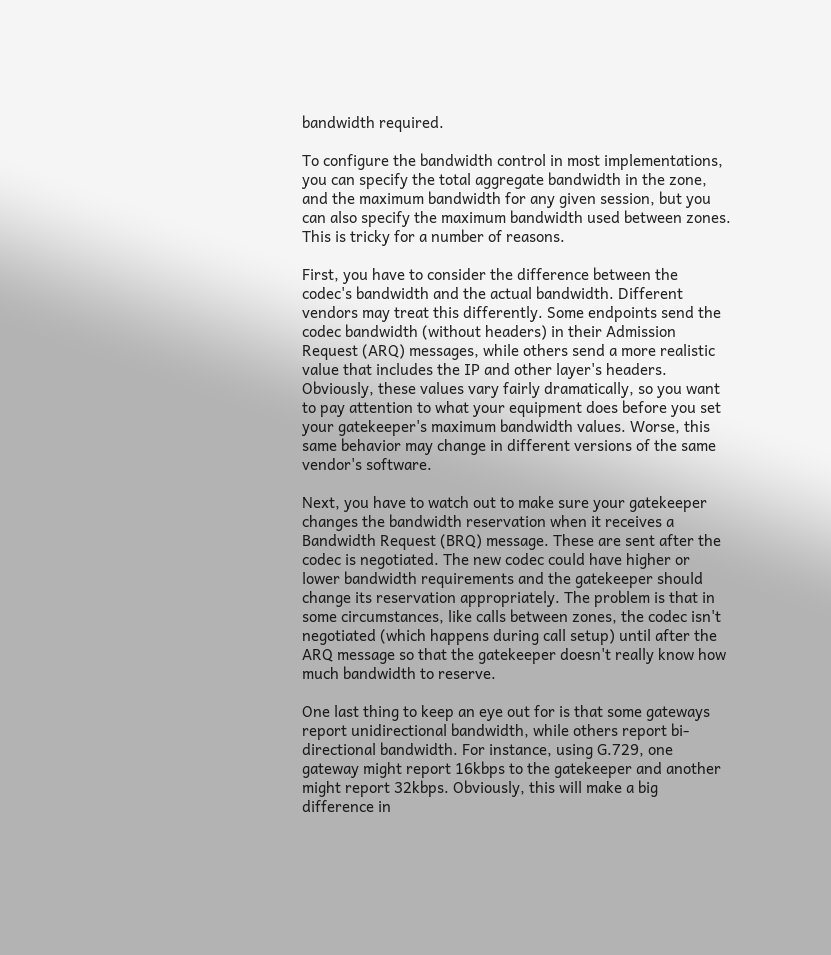bandwidth required.

To configure the bandwidth control in most implementations, you can specify the total aggregate bandwidth in the zone, and the maximum bandwidth for any given session, but you can also specify the maximum bandwidth used between zones. This is tricky for a number of reasons.

First, you have to consider the difference between the codec's bandwidth and the actual bandwidth. Different vendors may treat this differently. Some endpoints send the codec bandwidth (without headers) in their Admission Request (ARQ) messages, while others send a more realistic value that includes the IP and other layer's headers. Obviously, these values vary fairly dramatically, so you want to pay attention to what your equipment does before you set your gatekeeper's maximum bandwidth values. Worse, this same behavior may change in different versions of the same vendor's software.

Next, you have to watch out to make sure your gatekeeper changes the bandwidth reservation when it receives a Bandwidth Request (BRQ) message. These are sent after the codec is negotiated. The new codec could have higher or lower bandwidth requirements and the gatekeeper should change its reservation appropriately. The problem is that in some circumstances, like calls between zones, the codec isn't negotiated (which happens during call setup) until after the ARQ message so that the gatekeeper doesn't really know how much bandwidth to reserve.

One last thing to keep an eye out for is that some gateways report unidirectional bandwidth, while others report bi-directional bandwidth. For instance, using G.729, one gateway might report 16kbps to the gatekeeper and another might report 32kbps. Obviously, this will make a big difference in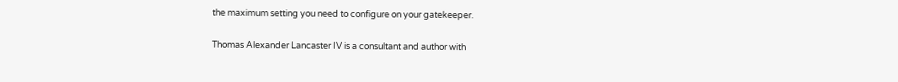the maximum setting you need to configure on your gatekeeper.

Thomas Alexander Lancaster IV is a consultant and author with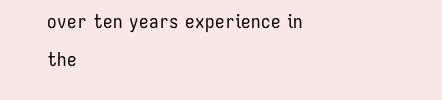over ten years experience in the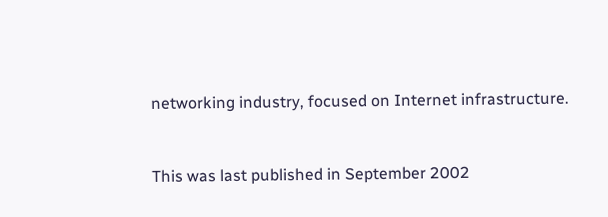networking industry, focused on Internet infrastructure.


This was last published in September 2002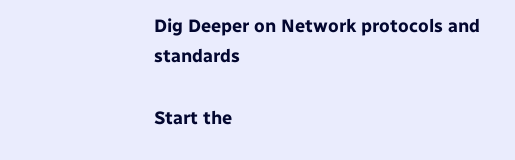Dig Deeper on Network protocols and standards

Start the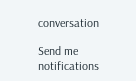conversation

Send me notifications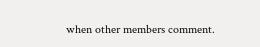when other members comment.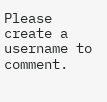Please create a username to comment.